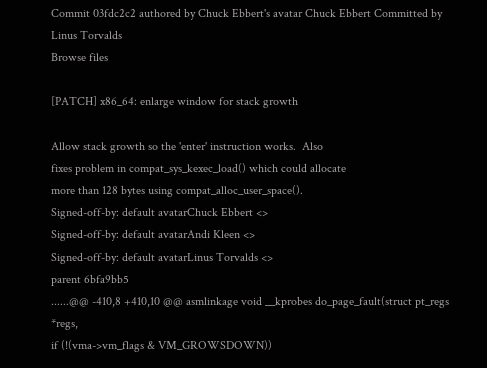Commit 03fdc2c2 authored by Chuck Ebbert's avatar Chuck Ebbert Committed by Linus Torvalds
Browse files

[PATCH] x86_64: enlarge window for stack growth

Allow stack growth so the 'enter' instruction works.  Also
fixes problem in compat_sys_kexec_load() which could allocate
more than 128 bytes using compat_alloc_user_space().
Signed-off-by: default avatarChuck Ebbert <>
Signed-off-by: default avatarAndi Kleen <>
Signed-off-by: default avatarLinus Torvalds <>
parent 6bfa9bb5
......@@ -410,8 +410,10 @@ asmlinkage void __kprobes do_page_fault(struct pt_regs *regs,
if (!(vma->vm_flags & VM_GROWSDOWN))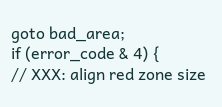goto bad_area;
if (error_code & 4) {
// XXX: align red zone size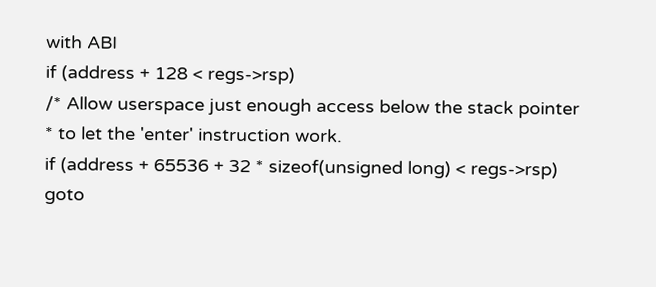with ABI
if (address + 128 < regs->rsp)
/* Allow userspace just enough access below the stack pointer
* to let the 'enter' instruction work.
if (address + 65536 + 32 * sizeof(unsigned long) < regs->rsp)
goto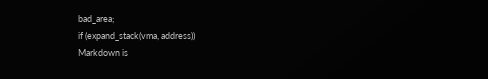bad_area;
if (expand_stack(vma, address))
Markdown is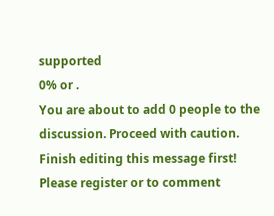supported
0% or .
You are about to add 0 people to the discussion. Proceed with caution.
Finish editing this message first!
Please register or to comment